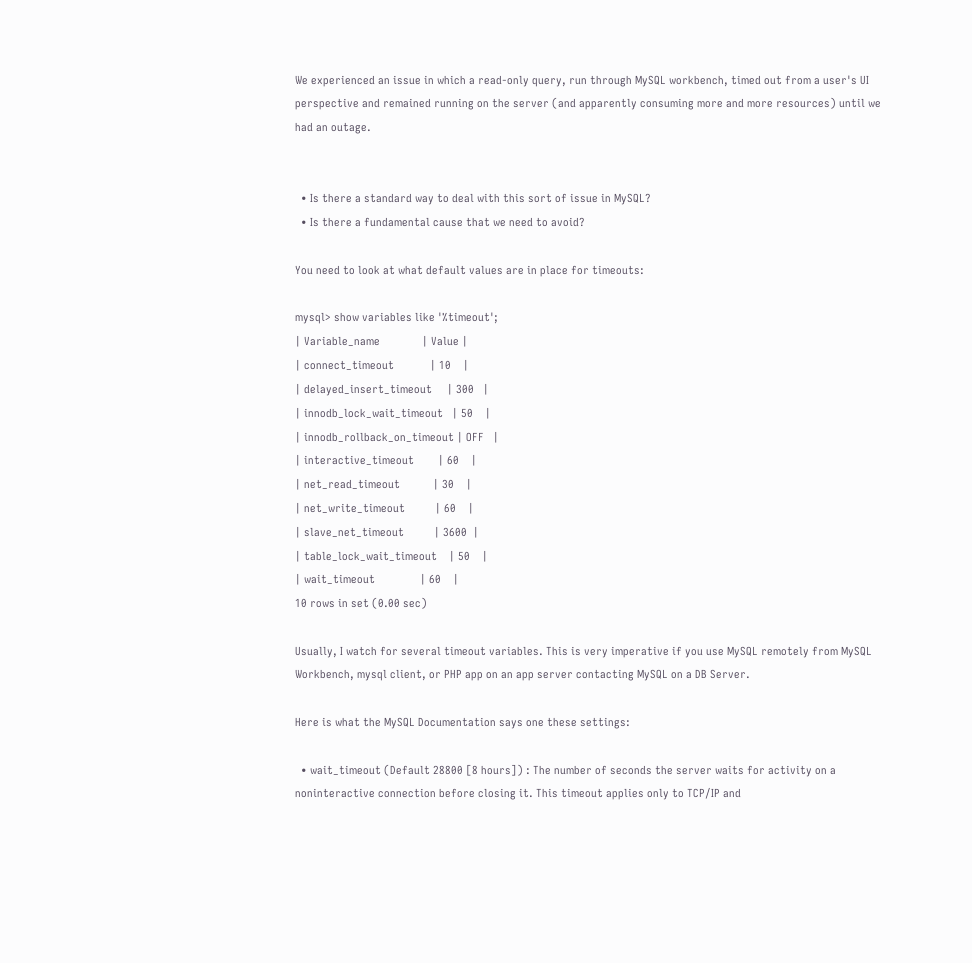We experienced an issue in which a read-only query, run through MySQL workbench, timed out from a user's UI perspective and remained running on the server (and apparently consuming more and more resources) until we had an outage.


  • Is there a standard way to deal with this sort of issue in MySQL?
  • Is there a fundamental cause that we need to avoid?

You need to look at what default values are in place for timeouts:

mysql> show variables like '%timeout';
| Variable_name              | Value |
| connect_timeout            | 10    |
| delayed_insert_timeout     | 300   |
| innodb_lock_wait_timeout   | 50    |
| innodb_rollback_on_timeout | OFF   |
| interactive_timeout        | 60    |
| net_read_timeout           | 30    |
| net_write_timeout          | 60    |
| slave_net_timeout          | 3600  |
| table_lock_wait_timeout    | 50    |
| wait_timeout               | 60    |
10 rows in set (0.00 sec)

Usually, I watch for several timeout variables. This is very imperative if you use MySQL remotely from MySQL Workbench, mysql client, or PHP app on an app server contacting MySQL on a DB Server.

Here is what the MySQL Documentation says one these settings:

  • wait_timeout (Default 28800 [8 hours]) : The number of seconds the server waits for activity on a noninteractive connection before closing it. This timeout applies only to TCP/IP and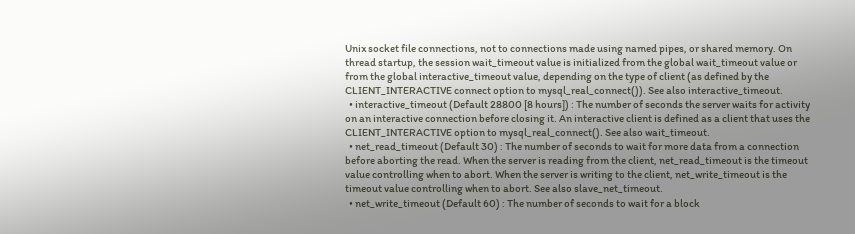Unix socket file connections, not to connections made using named pipes, or shared memory. On thread startup, the session wait_timeout value is initialized from the global wait_timeout value or from the global interactive_timeout value, depending on the type of client (as defined by the CLIENT_INTERACTIVE connect option to mysql_real_connect()). See also interactive_timeout.
  • interactive_timeout (Default 28800 [8 hours]) : The number of seconds the server waits for activity on an interactive connection before closing it. An interactive client is defined as a client that uses the CLIENT_INTERACTIVE option to mysql_real_connect(). See also wait_timeout.
  • net_read_timeout (Default 30) : The number of seconds to wait for more data from a connection before aborting the read. When the server is reading from the client, net_read_timeout is the timeout value controlling when to abort. When the server is writing to the client, net_write_timeout is the timeout value controlling when to abort. See also slave_net_timeout.
  • net_write_timeout (Default 60) : The number of seconds to wait for a block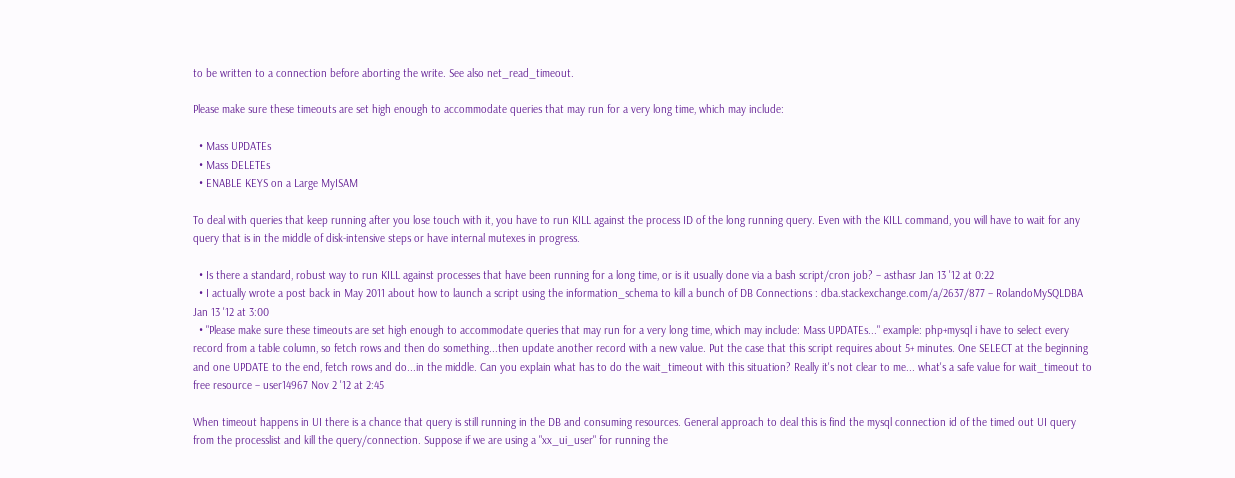to be written to a connection before aborting the write. See also net_read_timeout.

Please make sure these timeouts are set high enough to accommodate queries that may run for a very long time, which may include:

  • Mass UPDATEs
  • Mass DELETEs
  • ENABLE KEYS on a Large MyISAM

To deal with queries that keep running after you lose touch with it, you have to run KILL against the process ID of the long running query. Even with the KILL command, you will have to wait for any query that is in the middle of disk-intensive steps or have internal mutexes in progress.

  • Is there a standard, robust way to run KILL against processes that have been running for a long time, or is it usually done via a bash script/cron job? – asthasr Jan 13 '12 at 0:22
  • I actually wrote a post back in May 2011 about how to launch a script using the information_schema to kill a bunch of DB Connections : dba.stackexchange.com/a/2637/877 – RolandoMySQLDBA Jan 13 '12 at 3:00
  • "Please make sure these timeouts are set high enough to accommodate queries that may run for a very long time, which may include: Mass UPDATEs..." example: php+mysql i have to select every record from a table column, so fetch rows and then do something...then update another record with a new value. Put the case that this script requires about 5+ minutes. One SELECT at the beginning and one UPDATE to the end, fetch rows and do...in the middle. Can you explain what has to do the wait_timeout with this situation? Really it's not clear to me... what's a safe value for wait_timeout to free resource – user14967 Nov 2 '12 at 2:45

When timeout happens in UI there is a chance that query is still running in the DB and consuming resources. General approach to deal this is find the mysql connection id of the timed out UI query from the processlist and kill the query/connection. Suppose if we are using a "xx_ui_user" for running the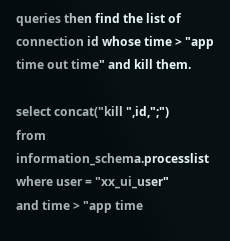queries then find the list of connection id whose time > "app time out time" and kill them.

select concat("kill ",id,";")
from information_schema.processlist
where user = "xx_ui_user"
and time > "app time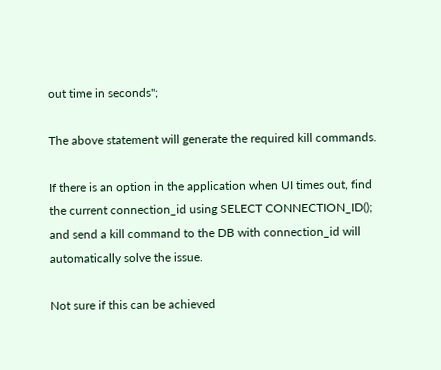out time in seconds";

The above statement will generate the required kill commands.

If there is an option in the application when UI times out, find the current connection_id using SELECT CONNECTION_ID(); and send a kill command to the DB with connection_id will automatically solve the issue.

Not sure if this can be achieved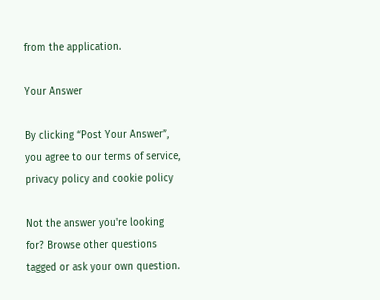from the application.

Your Answer

By clicking “Post Your Answer”, you agree to our terms of service, privacy policy and cookie policy

Not the answer you're looking for? Browse other questions tagged or ask your own question.